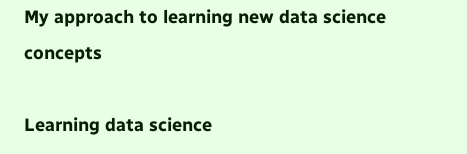My approach to learning new data science concepts

Learning data science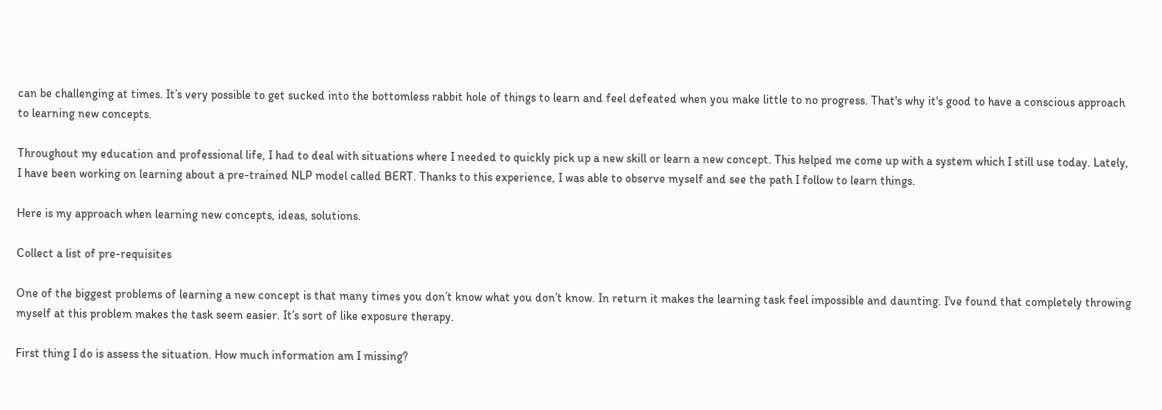can be challenging at times. It’s very possible to get sucked into the bottomless rabbit hole of things to learn and feel defeated when you make little to no progress. That's why it's good to have a conscious approach to learning new concepts.

Throughout my education and professional life, I had to deal with situations where I needed to quickly pick up a new skill or learn a new concept. This helped me come up with a system which I still use today. Lately, I have been working on learning about a pre-trained NLP model called BERT. Thanks to this experience, I was able to observe myself and see the path I follow to learn things.

Here is my approach when learning new concepts, ideas, solutions.

Collect a list of pre-requisites

One of the biggest problems of learning a new concept is that many times you don’t know what you don’t know. In return it makes the learning task feel impossible and daunting. I've found that completely throwing myself at this problem makes the task seem easier. It’s sort of like exposure therapy.

First thing I do is assess the situation. How much information am I missing?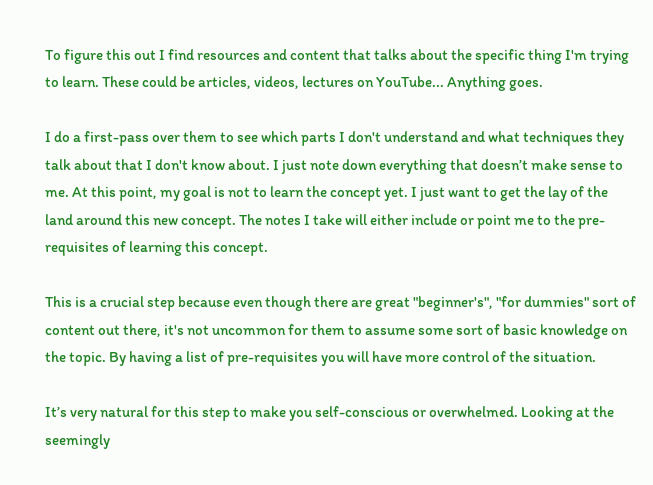To figure this out I find resources and content that talks about the specific thing I'm trying to learn. These could be articles, videos, lectures on YouTube... Anything goes.

I do a first-pass over them to see which parts I don't understand and what techniques they talk about that I don't know about. I just note down everything that doesn’t make sense to me. At this point, my goal is not to learn the concept yet. I just want to get the lay of the land around this new concept. The notes I take will either include or point me to the pre-requisites of learning this concept.

This is a crucial step because even though there are great "beginner's", "for dummies" sort of content out there, it's not uncommon for them to assume some sort of basic knowledge on the topic. By having a list of pre-requisites you will have more control of the situation.

It’s very natural for this step to make you self-conscious or overwhelmed. Looking at the seemingly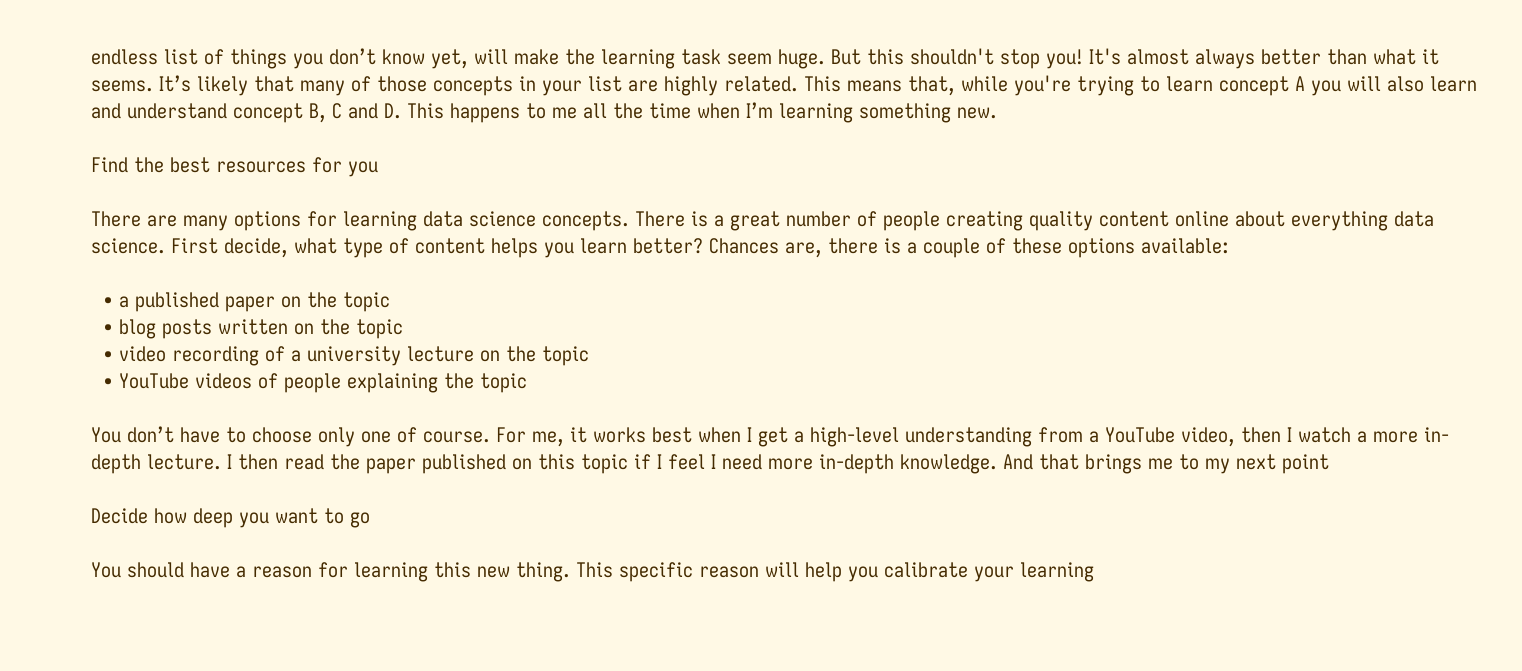endless list of things you don’t know yet, will make the learning task seem huge. But this shouldn't stop you! It's almost always better than what it seems. It’s likely that many of those concepts in your list are highly related. This means that, while you're trying to learn concept A you will also learn and understand concept B, C and D. This happens to me all the time when I’m learning something new.

Find the best resources for you

There are many options for learning data science concepts. There is a great number of people creating quality content online about everything data science. First decide, what type of content helps you learn better? Chances are, there is a couple of these options available:

  • a published paper on the topic
  • blog posts written on the topic
  • video recording of a university lecture on the topic
  • YouTube videos of people explaining the topic

You don’t have to choose only one of course. For me, it works best when I get a high-level understanding from a YouTube video, then I watch a more in-depth lecture. I then read the paper published on this topic if I feel I need more in-depth knowledge. And that brings me to my next point

Decide how deep you want to go

You should have a reason for learning this new thing. This specific reason will help you calibrate your learning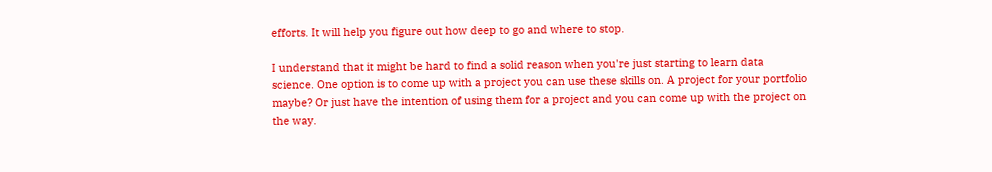efforts. It will help you figure out how deep to go and where to stop.

I understand that it might be hard to find a solid reason when you're just starting to learn data science. One option is to come up with a project you can use these skills on. A project for your portfolio maybe? Or just have the intention of using them for a project and you can come up with the project on the way.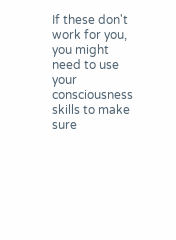If these don't work for you, you might need to use your consciousness skills to make sure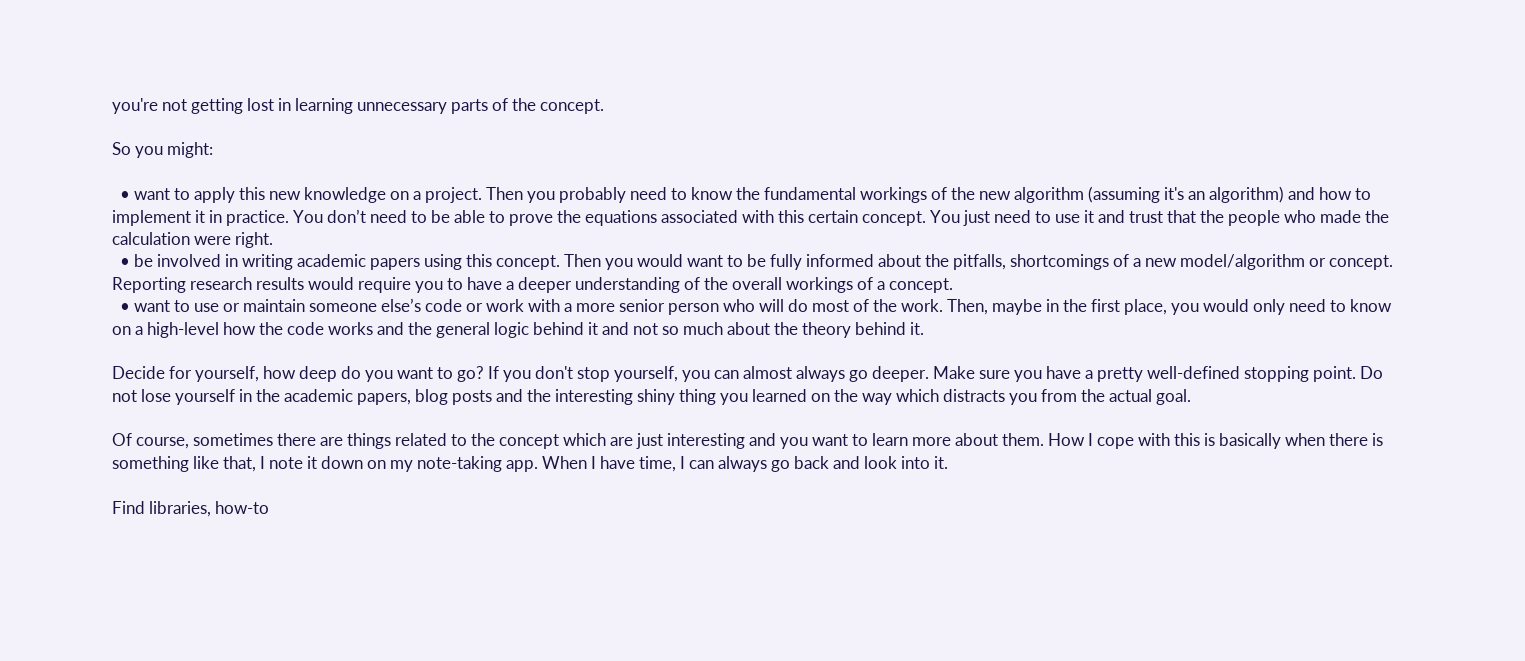you're not getting lost in learning unnecessary parts of the concept.

So you might:

  • want to apply this new knowledge on a project. Then you probably need to know the fundamental workings of the new algorithm (assuming it's an algorithm) and how to implement it in practice. You don’t need to be able to prove the equations associated with this certain concept. You just need to use it and trust that the people who made the calculation were right.
  • be involved in writing academic papers using this concept. Then you would want to be fully informed about the pitfalls, shortcomings of a new model/algorithm or concept. Reporting research results would require you to have a deeper understanding of the overall workings of a concept.
  • want to use or maintain someone else’s code or work with a more senior person who will do most of the work. Then, maybe in the first place, you would only need to know on a high-level how the code works and the general logic behind it and not so much about the theory behind it.

Decide for yourself, how deep do you want to go? If you don't stop yourself, you can almost always go deeper. Make sure you have a pretty well-defined stopping point. Do not lose yourself in the academic papers, blog posts and the interesting shiny thing you learned on the way which distracts you from the actual goal.

Of course, sometimes there are things related to the concept which are just interesting and you want to learn more about them. How I cope with this is basically when there is something like that, I note it down on my note-taking app. When I have time, I can always go back and look into it.

Find libraries, how-to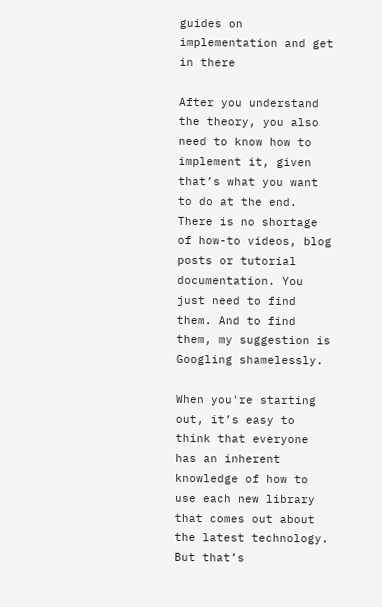guides on implementation and get in there

After you understand the theory, you also need to know how to implement it, given that’s what you want to do at the end. There is no shortage of how-to videos, blog posts or tutorial documentation. You just need to find them. And to find them, my suggestion is Googling shamelessly.

When you're starting out, it’s easy to think that everyone has an inherent knowledge of how to use each new library that comes out about the latest technology. But that’s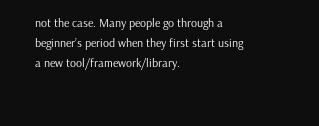not the case. Many people go through a beginner’s period when they first start using a new tool/framework/library.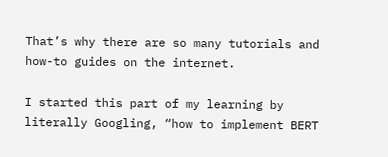That’s why there are so many tutorials and how-to guides on the internet.

I started this part of my learning by literally Googling, “how to implement BERT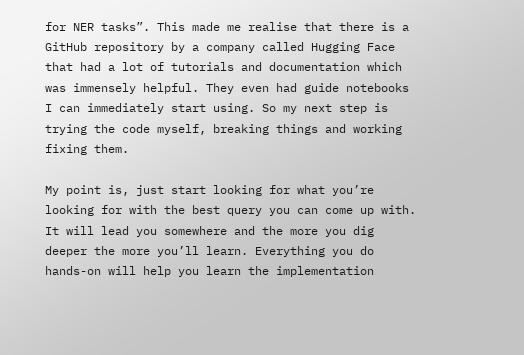for NER tasks”. This made me realise that there is a GitHub repository by a company called Hugging Face that had a lot of tutorials and documentation which was immensely helpful. They even had guide notebooks I can immediately start using. So my next step is trying the code myself, breaking things and working fixing them.

My point is, just start looking for what you’re looking for with the best query you can come up with. It will lead you somewhere and the more you dig deeper the more you’ll learn. Everything you do hands-on will help you learn the implementation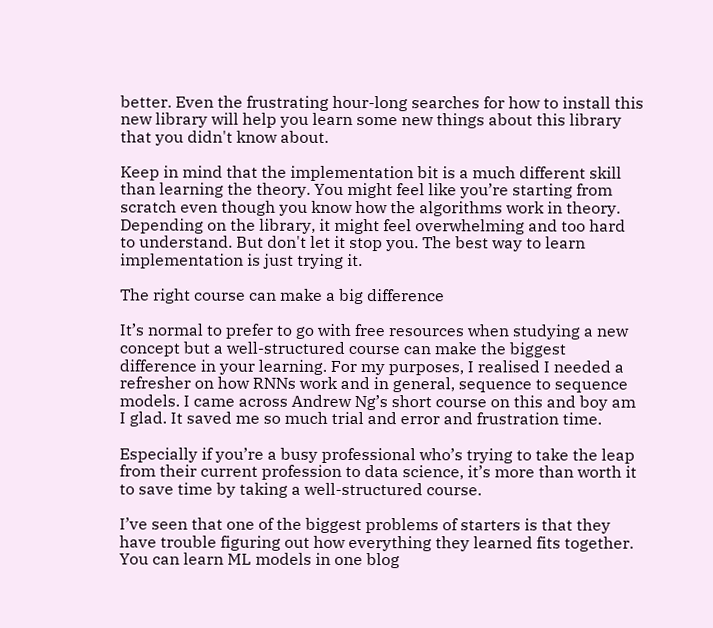better. Even the frustrating hour-long searches for how to install this new library will help you learn some new things about this library that you didn't know about.

Keep in mind that the implementation bit is a much different skill than learning the theory. You might feel like you’re starting from scratch even though you know how the algorithms work in theory. Depending on the library, it might feel overwhelming and too hard to understand. But don't let it stop you. The best way to learn implementation is just trying it.

The right course can make a big difference

It’s normal to prefer to go with free resources when studying a new concept but a well-structured course can make the biggest difference in your learning. For my purposes, I realised I needed a refresher on how RNNs work and in general, sequence to sequence models. I came across Andrew Ng’s short course on this and boy am I glad. It saved me so much trial and error and frustration time.

Especially if you’re a busy professional who’s trying to take the leap from their current profession to data science, it’s more than worth it to save time by taking a well-structured course.

I’ve seen that one of the biggest problems of starters is that they have trouble figuring out how everything they learned fits together. You can learn ML models in one blog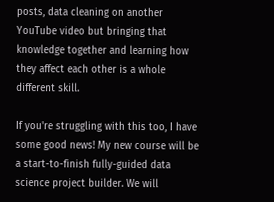posts, data cleaning on another YouTube video but bringing that knowledge together and learning how they affect each other is a whole different skill.

If you're struggling with this too, I have some good news! My new course will be a start-to-finish fully-guided data science project builder. We will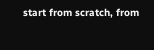start from scratch, from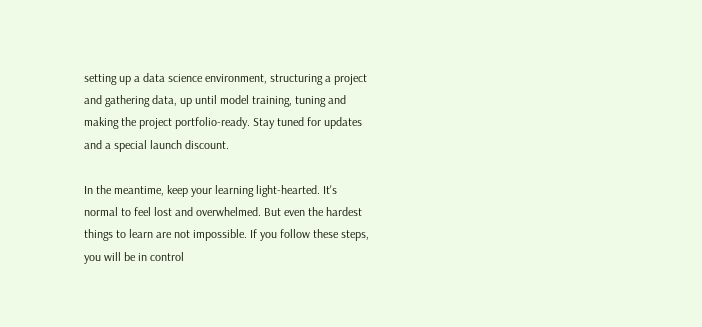setting up a data science environment, structuring a project and gathering data, up until model training, tuning and making the project portfolio-ready. Stay tuned for updates and a special launch discount.

In the meantime, keep your learning light-hearted. It's normal to feel lost and overwhelmed. But even the hardest things to learn are not impossible. If you follow these steps, you will be in control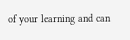of your learning and can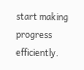start making progress efficiently.